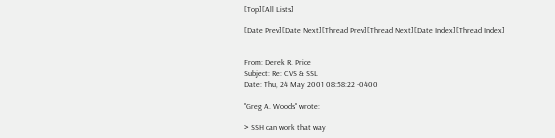[Top][All Lists]

[Date Prev][Date Next][Thread Prev][Thread Next][Date Index][Thread Index]


From: Derek R. Price
Subject: Re: CVS & SSL
Date: Thu, 24 May 2001 08:58:22 -0400

"Greg A. Woods" wrote:

> SSH can work that way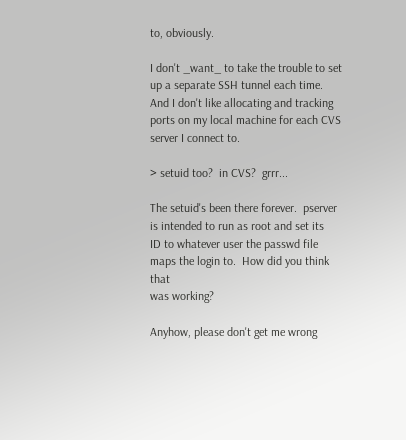to, obviously.

I don't _want_ to take the trouble to set up a separate SSH tunnel each time.
And I don't like allocating and tracking ports on my local machine for each CVS
server I connect to.

> setuid too?  in CVS?  grrr...

The setuid's been there forever.  pserver is intended to run as root and set its
ID to whatever user the passwd file maps the login to.  How did you think that
was working?

Anyhow, please don't get me wrong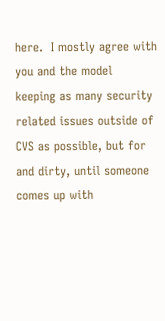here.  I mostly agree with you and the model
keeping as many security related issues outside of CVS as possible, but for
and dirty, until someone comes up with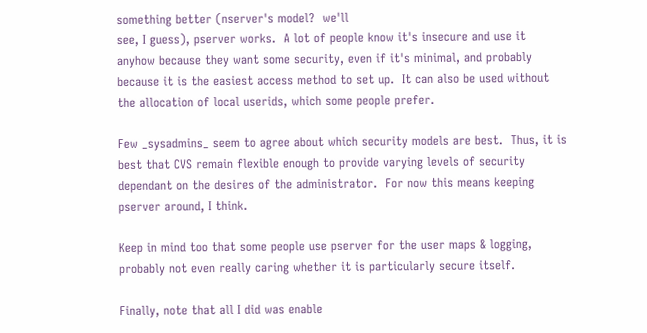something better (nserver's model?  we'll
see, I guess), pserver works.  A lot of people know it's insecure and use it
anyhow because they want some security, even if it's minimal, and probably
because it is the easiest access method to set up.  It can also be used without
the allocation of local userids, which some people prefer.

Few _sysadmins_ seem to agree about which security models are best.  Thus, it is
best that CVS remain flexible enough to provide varying levels of security
dependant on the desires of the administrator.  For now this means keeping
pserver around, I think.

Keep in mind too that some people use pserver for the user maps & logging,
probably not even really caring whether it is particularly secure itself.

Finally, note that all I did was enable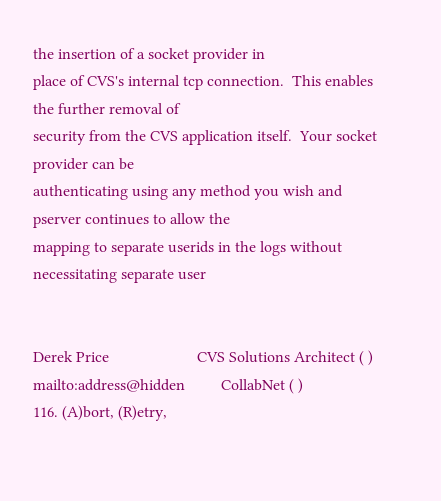the insertion of a socket provider in
place of CVS's internal tcp connection.  This enables the further removal of
security from the CVS application itself.  Your socket provider can be
authenticating using any method you wish and pserver continues to allow the
mapping to separate userids in the logs without necessitating separate user


Derek Price                      CVS Solutions Architect ( )
mailto:address@hidden         CollabNet ( )
116. (A)bort, (R)etry,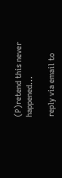(P)retend this never happened...

reply via email to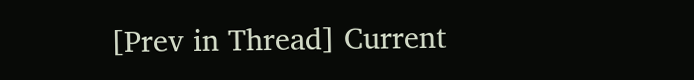[Prev in Thread] Current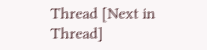Thread [Next in Thread]